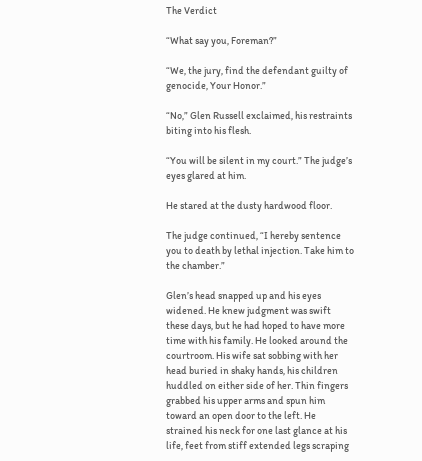The Verdict

“What say you, Foreman?”

“We, the jury, find the defendant guilty of genocide, Your Honor.”

“No,” Glen Russell exclaimed, his restraints biting into his flesh.

“You will be silent in my court.” The judge’s eyes glared at him.

He stared at the dusty hardwood floor.

The judge continued, “I hereby sentence you to death by lethal injection. Take him to the chamber.”

Glen’s head snapped up and his eyes widened. He knew judgment was swift these days, but he had hoped to have more time with his family. He looked around the courtroom. His wife sat sobbing with her head buried in shaky hands, his children huddled on either side of her. Thin fingers grabbed his upper arms and spun him toward an open door to the left. He strained his neck for one last glance at his life, feet from stiff extended legs scraping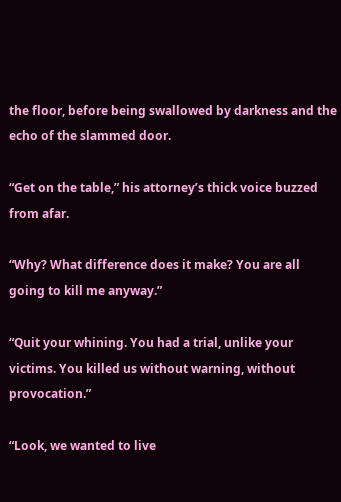the floor, before being swallowed by darkness and the echo of the slammed door.

“Get on the table,” his attorney’s thick voice buzzed from afar.

“Why? What difference does it make? You are all going to kill me anyway.”

“Quit your whining. You had a trial, unlike your victims. You killed us without warning, without provocation.”

“Look, we wanted to live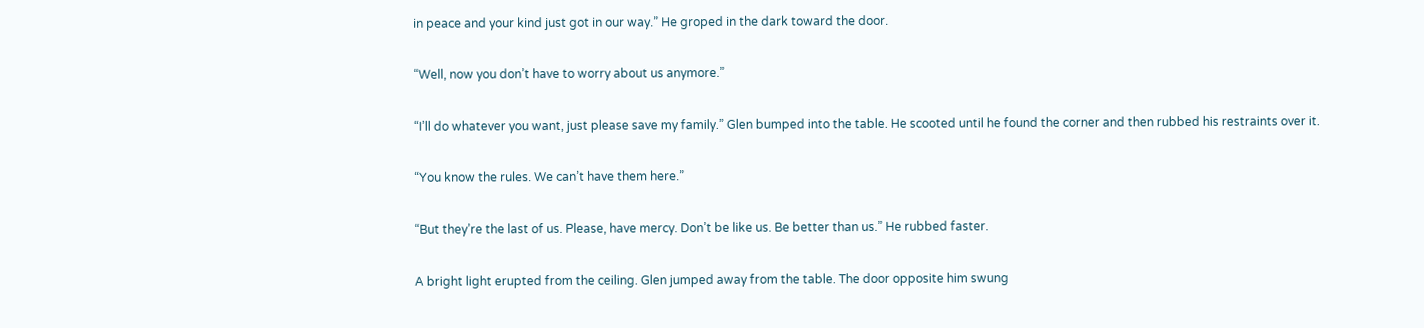in peace and your kind just got in our way.” He groped in the dark toward the door.

“Well, now you don’t have to worry about us anymore.”

“I’ll do whatever you want, just please save my family.” Glen bumped into the table. He scooted until he found the corner and then rubbed his restraints over it.

“You know the rules. We can’t have them here.”

“But they’re the last of us. Please, have mercy. Don’t be like us. Be better than us.” He rubbed faster.

A bright light erupted from the ceiling. Glen jumped away from the table. The door opposite him swung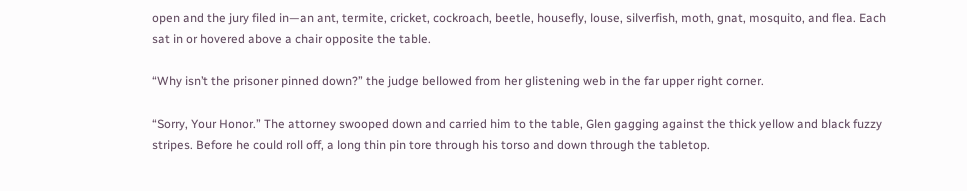open and the jury filed in—an ant, termite, cricket, cockroach, beetle, housefly, louse, silverfish, moth, gnat, mosquito, and flea. Each sat in or hovered above a chair opposite the table.

“Why isn’t the prisoner pinned down?” the judge bellowed from her glistening web in the far upper right corner.

“Sorry, Your Honor.” The attorney swooped down and carried him to the table, Glen gagging against the thick yellow and black fuzzy stripes. Before he could roll off, a long thin pin tore through his torso and down through the tabletop.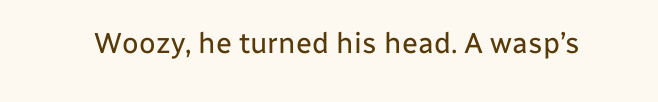Woozy, he turned his head. A wasp’s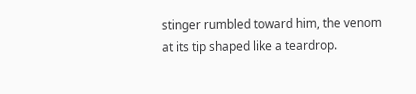stinger rumbled toward him, the venom at its tip shaped like a teardrop.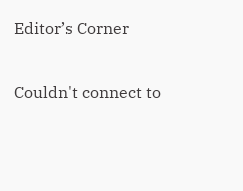Editor’s Corner

Couldn't connect to